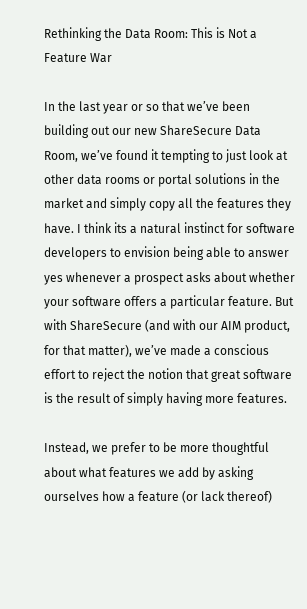Rethinking the Data Room: This is Not a Feature War

In the last year or so that we’ve been building out our new ShareSecure Data Room, we’ve found it tempting to just look at other data rooms or portal solutions in the market and simply copy all the features they have. I think its a natural instinct for software developers to envision being able to answer yes whenever a prospect asks about whether your software offers a particular feature. But with ShareSecure (and with our AIM product, for that matter), we’ve made a conscious effort to reject the notion that great software is the result of simply having more features.

Instead, we prefer to be more thoughtful about what features we add by asking ourselves how a feature (or lack thereof)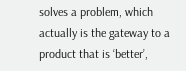solves a problem, which actually is the gateway to a product that is ‘better’,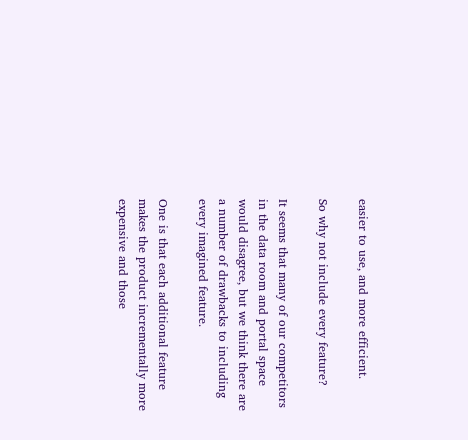easier to use, and more efficient.

So why not include every feature?

It seems that many of our competitors in the data room and portal space would disagree, but we think there are a number of drawbacks to including every imagined feature.

One is that each additional feature makes the product incrementally more expensive and those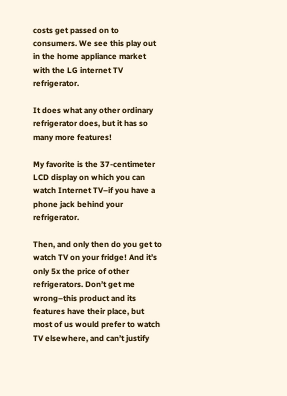costs get passed on to consumers. We see this play out in the home appliance market with the LG internet TV refrigerator.

It does what any other ordinary refrigerator does, but it has so many more features!

My favorite is the 37-centimeter LCD display on which you can watch Internet TV–if you have a phone jack behind your refrigerator.

Then, and only then do you get to watch TV on your fridge! And it’s only 5x the price of other refrigerators. Don’t get me wrong–this product and its features have their place, but most of us would prefer to watch TV elsewhere, and can’t justify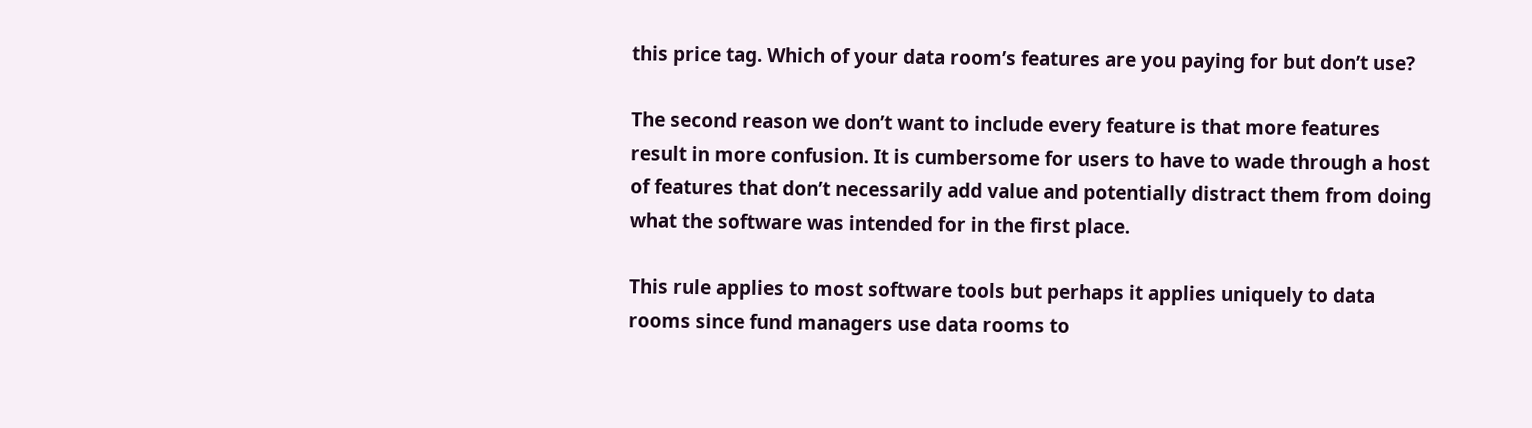this price tag. Which of your data room’s features are you paying for but don’t use?

The second reason we don’t want to include every feature is that more features result in more confusion. It is cumbersome for users to have to wade through a host of features that don’t necessarily add value and potentially distract them from doing what the software was intended for in the first place.

This rule applies to most software tools but perhaps it applies uniquely to data rooms since fund managers use data rooms to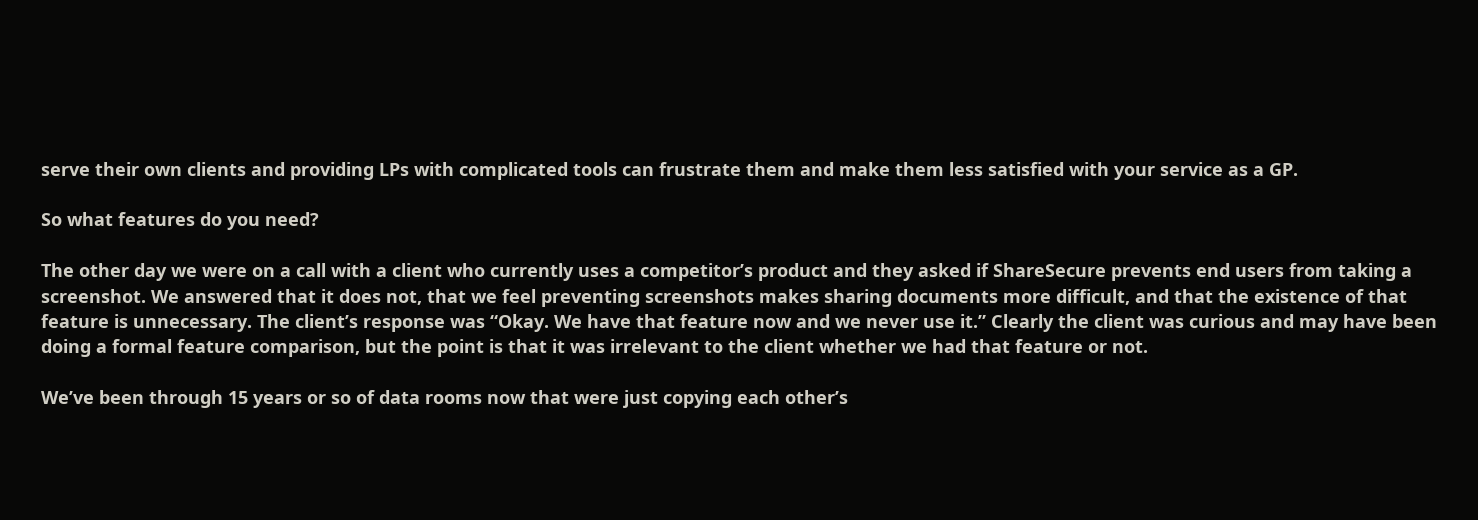serve their own clients and providing LPs with complicated tools can frustrate them and make them less satisfied with your service as a GP.

So what features do you need?

The other day we were on a call with a client who currently uses a competitor’s product and they asked if ShareSecure prevents end users from taking a screenshot. We answered that it does not, that we feel preventing screenshots makes sharing documents more difficult, and that the existence of that feature is unnecessary. The client’s response was “Okay. We have that feature now and we never use it.” Clearly the client was curious and may have been doing a formal feature comparison, but the point is that it was irrelevant to the client whether we had that feature or not.

We’ve been through 15 years or so of data rooms now that were just copying each other’s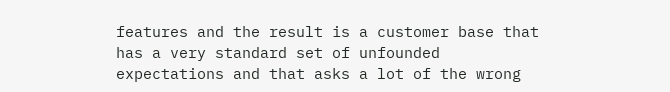features and the result is a customer base that has a very standard set of unfounded expectations and that asks a lot of the wrong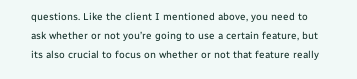questions. Like the client I mentioned above, you need to ask whether or not you’re going to use a certain feature, but its also crucial to focus on whether or not that feature really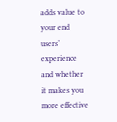adds value to your end users’ experience and whether it makes you more effective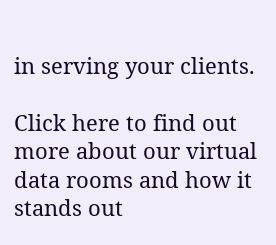in serving your clients.

Click here to find out more about our virtual data rooms and how it stands out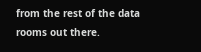from the rest of the data rooms out there.